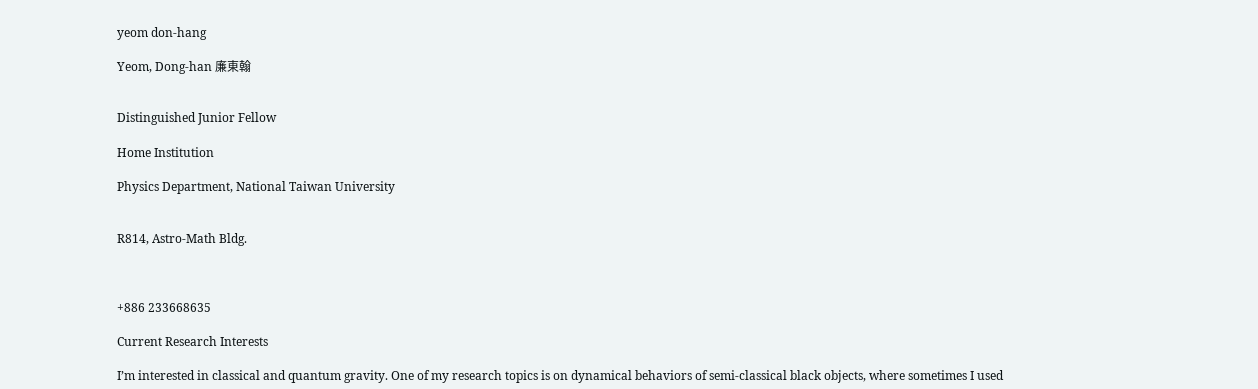yeom don-hang

Yeom, Dong-han 廉東翰


Distinguished Junior Fellow

Home Institution

Physics Department, National Taiwan University


R814, Astro-Math Bldg.



+886 233668635

Current Research Interests

I’m interested in classical and quantum gravity. One of my research topics is on dynamical behaviors of semi-classical black objects, where sometimes I used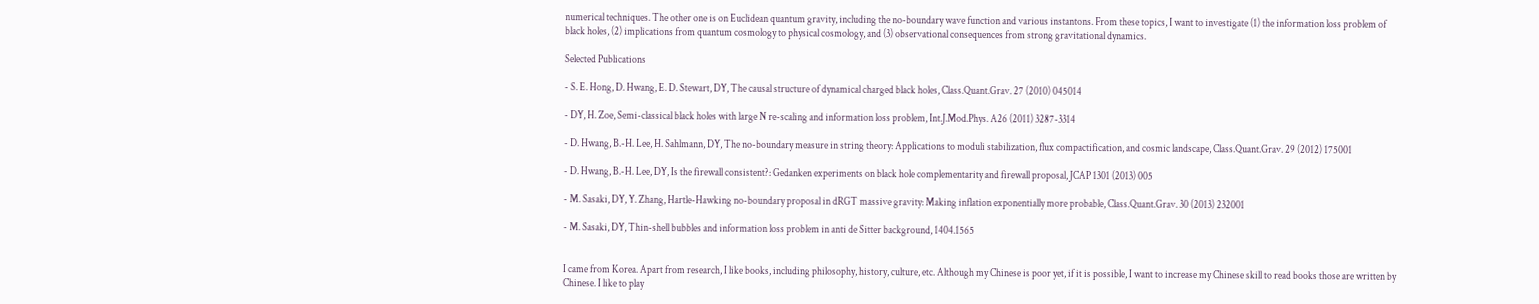numerical techniques. The other one is on Euclidean quantum gravity, including the no-boundary wave function and various instantons. From these topics, I want to investigate (1) the information loss problem of black holes, (2) implications from quantum cosmology to physical cosmology, and (3) observational consequences from strong gravitational dynamics.

Selected Publications

- S. E. Hong, D. Hwang, E. D. Stewart, DY, The causal structure of dynamical charged black holes, Class.Quant.Grav. 27 (2010) 045014

- DY, H. Zoe, Semi-classical black holes with large N re-scaling and information loss problem, Int.J.Mod.Phys. A26 (2011) 3287-3314

- D. Hwang, B.-H. Lee, H. Sahlmann, DY, The no-boundary measure in string theory: Applications to moduli stabilization, flux compactification, and cosmic landscape, Class.Quant.Grav. 29 (2012) 175001

- D. Hwang, B.-H. Lee, DY, Is the firewall consistent?: Gedanken experiments on black hole complementarity and firewall proposal, JCAP 1301 (2013) 005

- M. Sasaki, DY, Y. Zhang, Hartle-Hawking no-boundary proposal in dRGT massive gravity: Making inflation exponentially more probable, Class.Quant.Grav. 30 (2013) 232001

- M. Sasaki, DY, Thin-shell bubbles and information loss problem in anti de Sitter background, 1404.1565


I came from Korea. Apart from research, I like books, including philosophy, history, culture, etc. Although my Chinese is poor yet, if it is possible, I want to increase my Chinese skill to read books those are written by Chinese. I like to play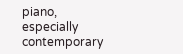piano, especially contemporary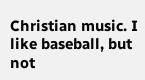Christian music. I like baseball, but not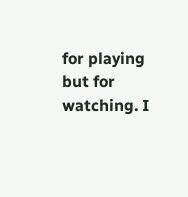for playing but for watching. I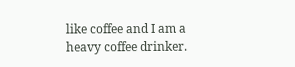like coffee and I am a heavy coffee drinker.